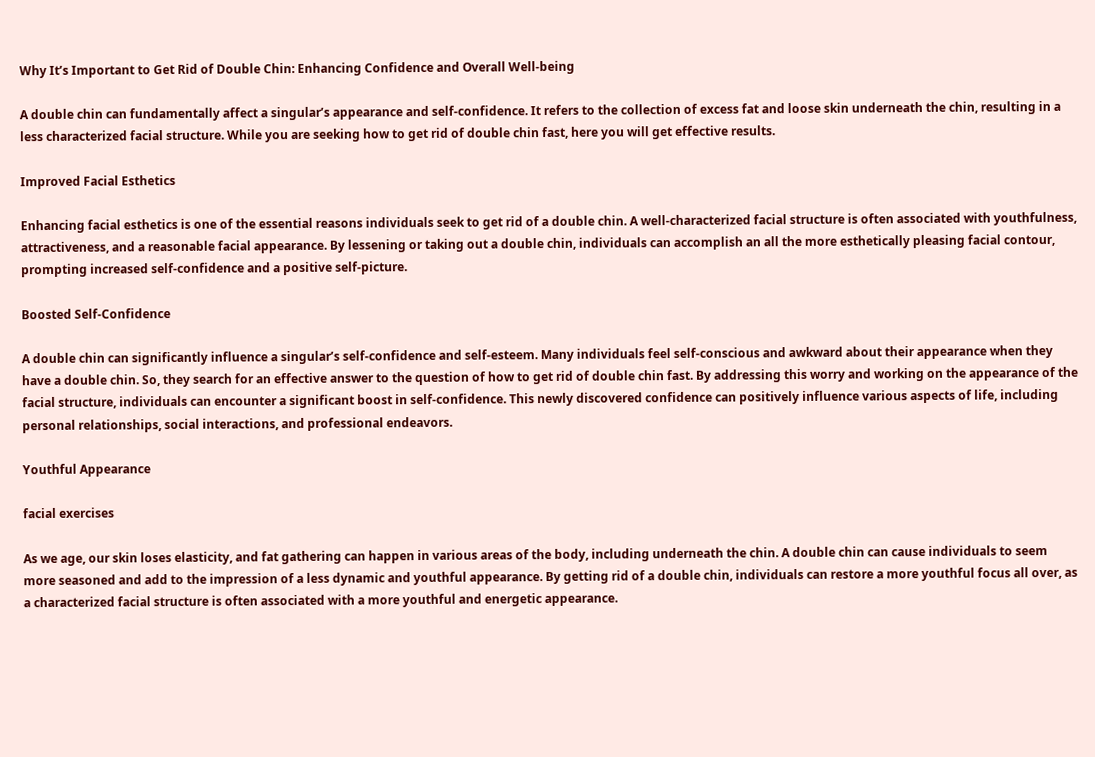Why It’s Important to Get Rid of Double Chin: Enhancing Confidence and Overall Well-being

A double chin can fundamentally affect a singular’s appearance and self-confidence. It refers to the collection of excess fat and loose skin underneath the chin, resulting in a less characterized facial structure. While you are seeking how to get rid of double chin fast, here you will get effective results.

Improved Facial Esthetics

Enhancing facial esthetics is one of the essential reasons individuals seek to get rid of a double chin. A well-characterized facial structure is often associated with youthfulness, attractiveness, and a reasonable facial appearance. By lessening or taking out a double chin, individuals can accomplish an all the more esthetically pleasing facial contour, prompting increased self-confidence and a positive self-picture.

Boosted Self-Confidence

A double chin can significantly influence a singular’s self-confidence and self-esteem. Many individuals feel self-conscious and awkward about their appearance when they have a double chin. So, they search for an effective answer to the question of how to get rid of double chin fast. By addressing this worry and working on the appearance of the facial structure, individuals can encounter a significant boost in self-confidence. This newly discovered confidence can positively influence various aspects of life, including personal relationships, social interactions, and professional endeavors.

Youthful Appearance

facial exercises

As we age, our skin loses elasticity, and fat gathering can happen in various areas of the body, including underneath the chin. A double chin can cause individuals to seem more seasoned and add to the impression of a less dynamic and youthful appearance. By getting rid of a double chin, individuals can restore a more youthful focus all over, as a characterized facial structure is often associated with a more youthful and energetic appearance.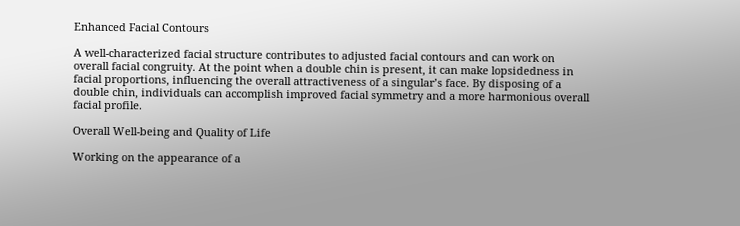Enhanced Facial Contours

A well-characterized facial structure contributes to adjusted facial contours and can work on overall facial congruity. At the point when a double chin is present, it can make lopsidedness in facial proportions, influencing the overall attractiveness of a singular’s face. By disposing of a double chin, individuals can accomplish improved facial symmetry and a more harmonious overall facial profile.

Overall Well-being and Quality of Life

Working on the appearance of a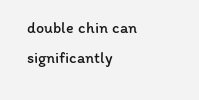double chin can significantly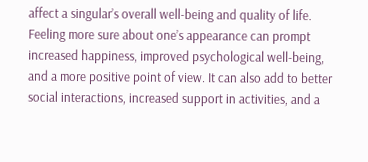affect a singular’s overall well-being and quality of life. Feeling more sure about one’s appearance can prompt increased happiness, improved psychological well-being, and a more positive point of view. It can also add to better social interactions, increased support in activities, and a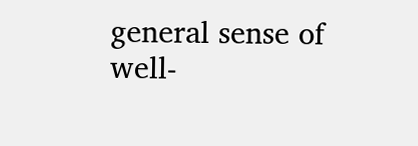general sense of well-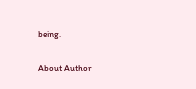being.

About Author